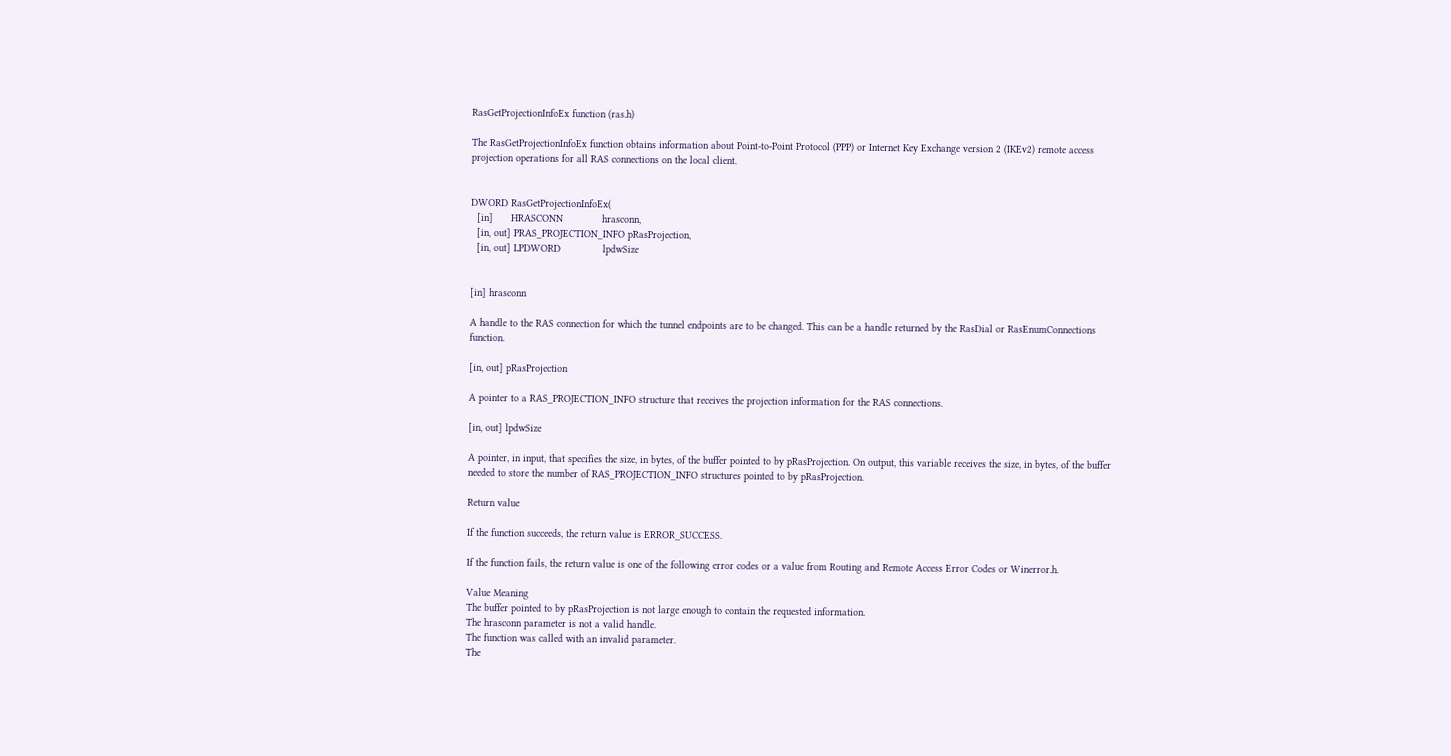RasGetProjectionInfoEx function (ras.h)

The RasGetProjectionInfoEx function obtains information about Point-to-Point Protocol (PPP) or Internet Key Exchange version 2 (IKEv2) remote access projection operations for all RAS connections on the local client.


DWORD RasGetProjectionInfoEx(
  [in]      HRASCONN             hrasconn,
  [in, out] PRAS_PROJECTION_INFO pRasProjection,
  [in, out] LPDWORD              lpdwSize


[in] hrasconn

A handle to the RAS connection for which the tunnel endpoints are to be changed. This can be a handle returned by the RasDial or RasEnumConnections function.

[in, out] pRasProjection

A pointer to a RAS_PROJECTION_INFO structure that receives the projection information for the RAS connections.

[in, out] lpdwSize

A pointer, in input, that specifies the size, in bytes, of the buffer pointed to by pRasProjection. On output, this variable receives the size, in bytes, of the buffer needed to store the number of RAS_PROJECTION_INFO structures pointed to by pRasProjection.

Return value

If the function succeeds, the return value is ERROR_SUCCESS.

If the function fails, the return value is one of the following error codes or a value from Routing and Remote Access Error Codes or Winerror.h.

Value Meaning
The buffer pointed to by pRasProjection is not large enough to contain the requested information.
The hrasconn parameter is not a valid handle.
The function was called with an invalid parameter.
The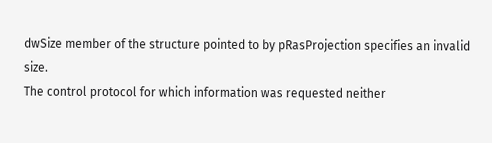dwSize member of the structure pointed to by pRasProjection specifies an invalid size.
The control protocol for which information was requested neither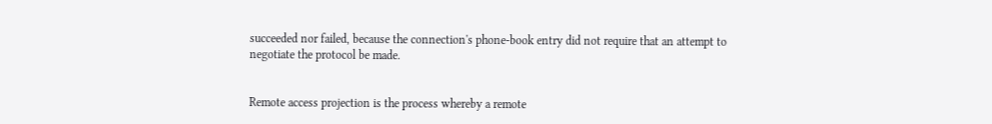succeeded nor failed, because the connection's phone-book entry did not require that an attempt to negotiate the protocol be made.


Remote access projection is the process whereby a remote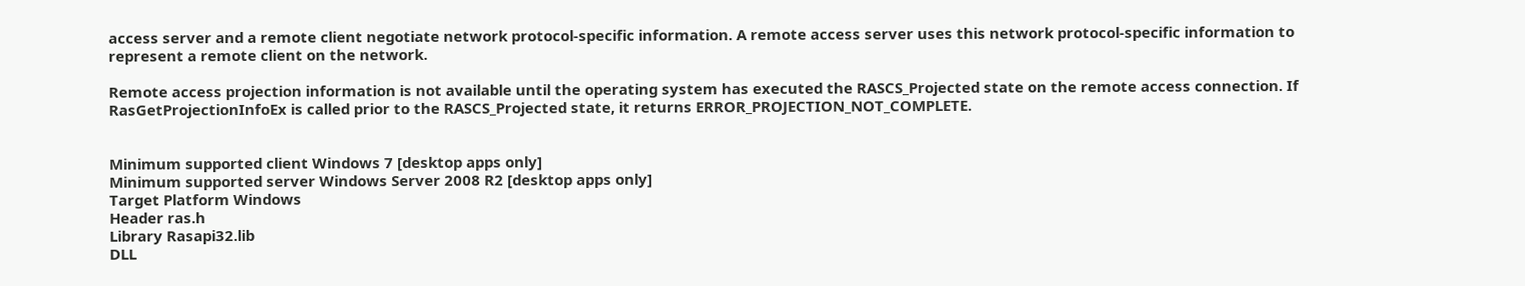access server and a remote client negotiate network protocol-specific information. A remote access server uses this network protocol-specific information to represent a remote client on the network.

Remote access projection information is not available until the operating system has executed the RASCS_Projected state on the remote access connection. If RasGetProjectionInfoEx is called prior to the RASCS_Projected state, it returns ERROR_PROJECTION_NOT_COMPLETE.


Minimum supported client Windows 7 [desktop apps only]
Minimum supported server Windows Server 2008 R2 [desktop apps only]
Target Platform Windows
Header ras.h
Library Rasapi32.lib
DLL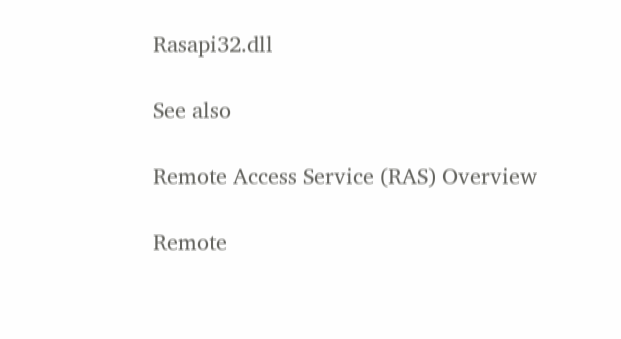Rasapi32.dll

See also

Remote Access Service (RAS) Overview

Remote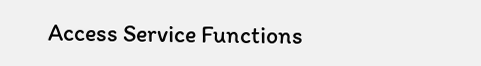Access Service Functions